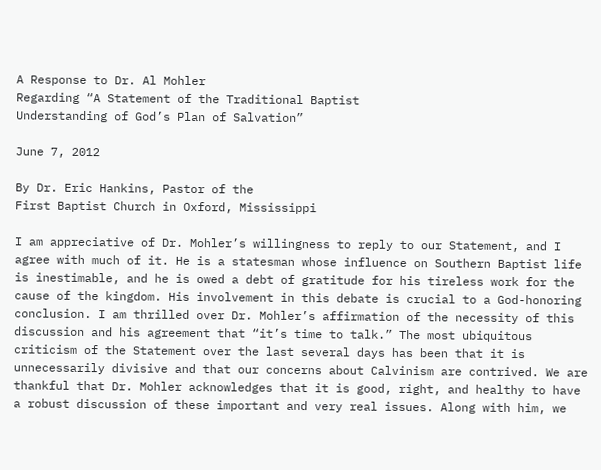A Response to Dr. Al Mohler
Regarding “A Statement of the Traditional Baptist
Understanding of God’s Plan of Salvation”

June 7, 2012

By Dr. Eric Hankins, Pastor of the
First Baptist Church in Oxford, Mississippi

I am appreciative of Dr. Mohler’s willingness to reply to our Statement, and I agree with much of it. He is a statesman whose influence on Southern Baptist life is inestimable, and he is owed a debt of gratitude for his tireless work for the cause of the kingdom. His involvement in this debate is crucial to a God-honoring conclusion. I am thrilled over Dr. Mohler’s affirmation of the necessity of this discussion and his agreement that “it’s time to talk.” The most ubiquitous criticism of the Statement over the last several days has been that it is unnecessarily divisive and that our concerns about Calvinism are contrived. We are thankful that Dr. Mohler acknowledges that it is good, right, and healthy to have a robust discussion of these important and very real issues. Along with him, we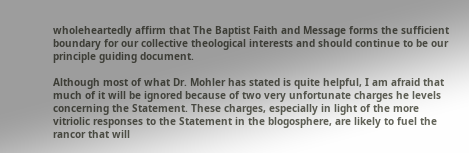wholeheartedly affirm that The Baptist Faith and Message forms the sufficient boundary for our collective theological interests and should continue to be our principle guiding document.

Although most of what Dr. Mohler has stated is quite helpful, I am afraid that much of it will be ignored because of two very unfortunate charges he levels concerning the Statement. These charges, especially in light of the more vitriolic responses to the Statement in the blogosphere, are likely to fuel the rancor that will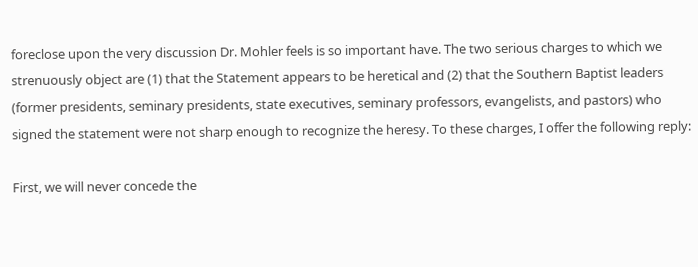foreclose upon the very discussion Dr. Mohler feels is so important have. The two serious charges to which we strenuously object are (1) that the Statement appears to be heretical and (2) that the Southern Baptist leaders (former presidents, seminary presidents, state executives, seminary professors, evangelists, and pastors) who signed the statement were not sharp enough to recognize the heresy. To these charges, I offer the following reply:

First, we will never concede the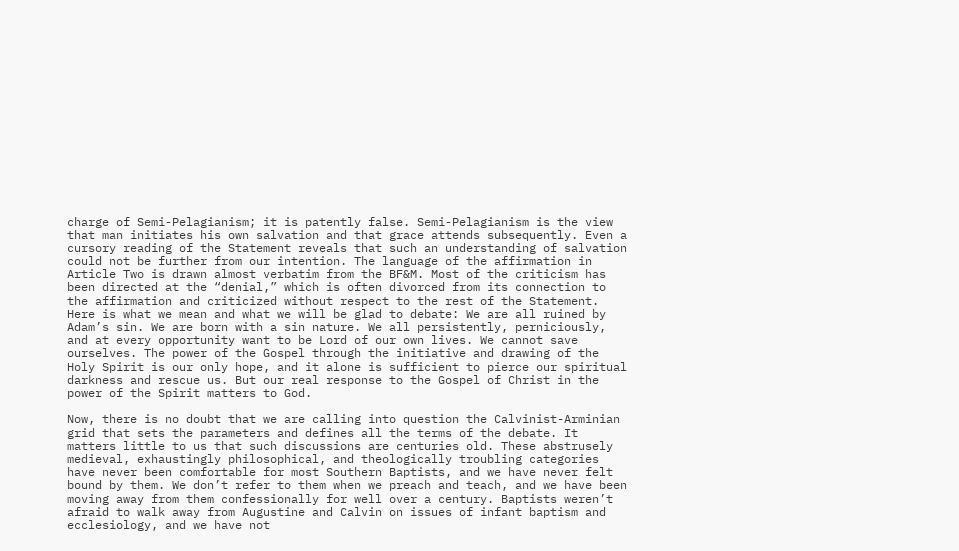charge of Semi-Pelagianism; it is patently false. Semi-Pelagianism is the view that man initiates his own salvation and that grace attends subsequently. Even a cursory reading of the Statement reveals that such an understanding of salvation could not be further from our intention. The language of the affirmation in Article Two is drawn almost verbatim from the BF&M. Most of the criticism has been directed at the “denial,” which is often divorced from its connection to the affirmation and criticized without respect to the rest of the Statement. Here is what we mean and what we will be glad to debate: We are all ruined by Adam’s sin. We are born with a sin nature. We all persistently, perniciously, and at every opportunity want to be Lord of our own lives. We cannot save ourselves. The power of the Gospel through the initiative and drawing of the Holy Spirit is our only hope, and it alone is sufficient to pierce our spiritual darkness and rescue us. But our real response to the Gospel of Christ in the power of the Spirit matters to God.

Now, there is no doubt that we are calling into question the Calvinist-Arminian grid that sets the parameters and defines all the terms of the debate. It matters little to us that such discussions are centuries old. These abstrusely medieval, exhaustingly philosophical, and theologically troubling categories have never been comfortable for most Southern Baptists, and we have never felt bound by them. We don’t refer to them when we preach and teach, and we have been moving away from them confessionally for well over a century. Baptists weren’t afraid to walk away from Augustine and Calvin on issues of infant baptism and ecclesiology, and we have not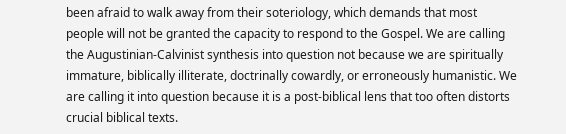been afraid to walk away from their soteriology, which demands that most people will not be granted the capacity to respond to the Gospel. We are calling the Augustinian-Calvinist synthesis into question not because we are spiritually immature, biblically illiterate, doctrinally cowardly, or erroneously humanistic. We are calling it into question because it is a post-biblical lens that too often distorts crucial biblical texts.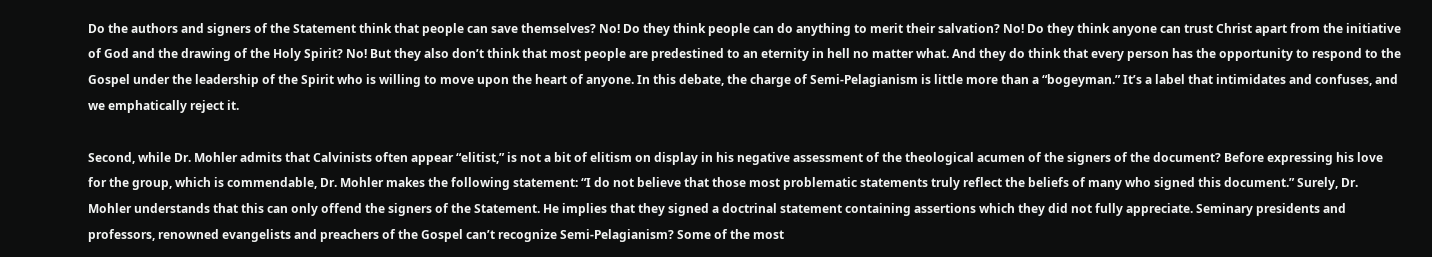Do the authors and signers of the Statement think that people can save themselves? No! Do they think people can do anything to merit their salvation? No! Do they think anyone can trust Christ apart from the initiative of God and the drawing of the Holy Spirit? No! But they also don’t think that most people are predestined to an eternity in hell no matter what. And they do think that every person has the opportunity to respond to the Gospel under the leadership of the Spirit who is willing to move upon the heart of anyone. In this debate, the charge of Semi-Pelagianism is little more than a “bogeyman.” It’s a label that intimidates and confuses, and we emphatically reject it.

Second, while Dr. Mohler admits that Calvinists often appear “elitist,” is not a bit of elitism on display in his negative assessment of the theological acumen of the signers of the document? Before expressing his love for the group, which is commendable, Dr. Mohler makes the following statement: “I do not believe that those most problematic statements truly reflect the beliefs of many who signed this document.” Surely, Dr. Mohler understands that this can only offend the signers of the Statement. He implies that they signed a doctrinal statement containing assertions which they did not fully appreciate. Seminary presidents and professors, renowned evangelists and preachers of the Gospel can’t recognize Semi-Pelagianism? Some of the most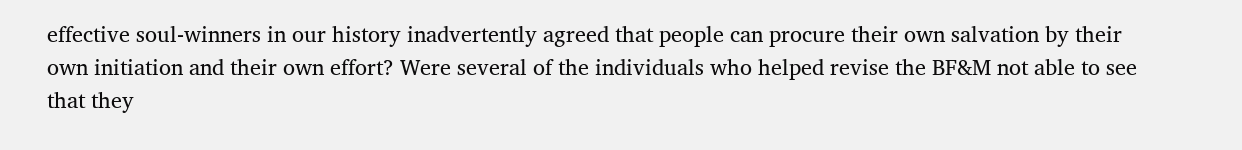effective soul-winners in our history inadvertently agreed that people can procure their own salvation by their own initiation and their own effort? Were several of the individuals who helped revise the BF&M not able to see that they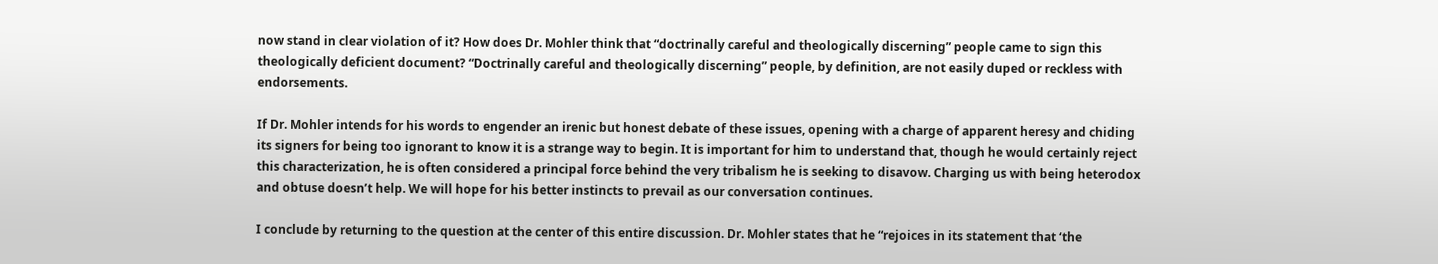now stand in clear violation of it? How does Dr. Mohler think that “doctrinally careful and theologically discerning” people came to sign this theologically deficient document? “Doctrinally careful and theologically discerning” people, by definition, are not easily duped or reckless with endorsements.

If Dr. Mohler intends for his words to engender an irenic but honest debate of these issues, opening with a charge of apparent heresy and chiding its signers for being too ignorant to know it is a strange way to begin. It is important for him to understand that, though he would certainly reject this characterization, he is often considered a principal force behind the very tribalism he is seeking to disavow. Charging us with being heterodox and obtuse doesn’t help. We will hope for his better instincts to prevail as our conversation continues.

I conclude by returning to the question at the center of this entire discussion. Dr. Mohler states that he “rejoices in its statement that ‘the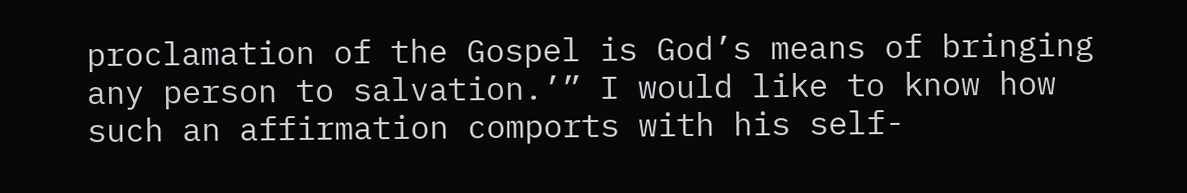proclamation of the Gospel is God’s means of bringing any person to salvation.’” I would like to know how such an affirmation comports with his self-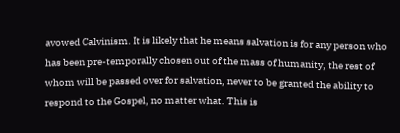avowed Calvinism. It is likely that he means salvation is for any person who has been pre-temporally chosen out of the mass of humanity, the rest of whom will be passed over for salvation, never to be granted the ability to respond to the Gospel, no matter what. This is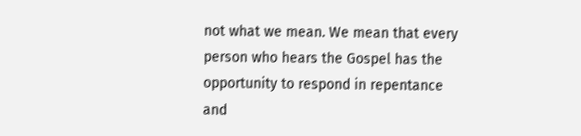not what we mean. We mean that every person who hears the Gospel has the opportunity to respond in repentance and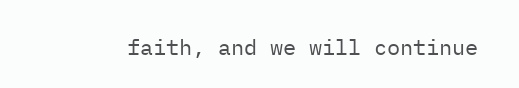faith, and we will continue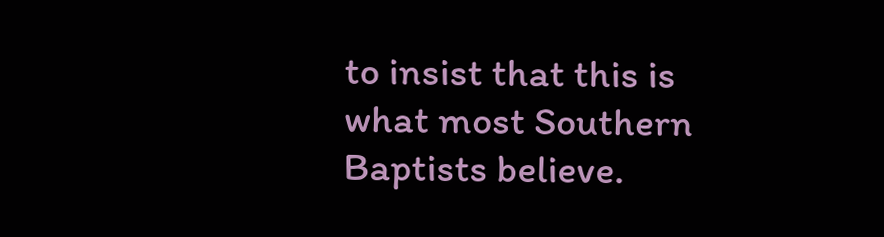to insist that this is what most Southern Baptists believe.